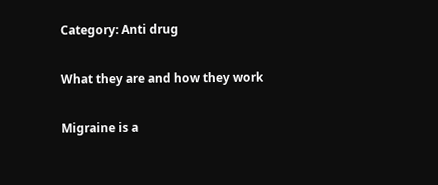Category: Anti drug

What they are and how they work

Migraine is a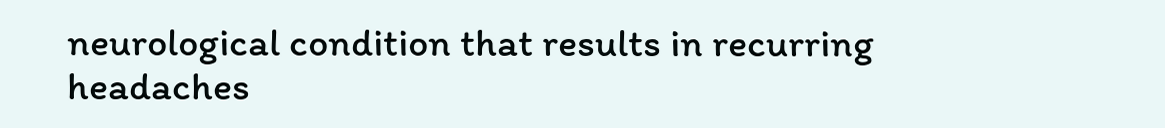neurological condition that results in recurring headaches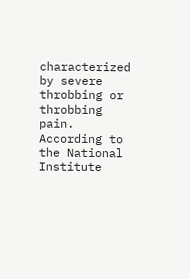characterized by severe throbbing or throbbing pain. According to the National Institute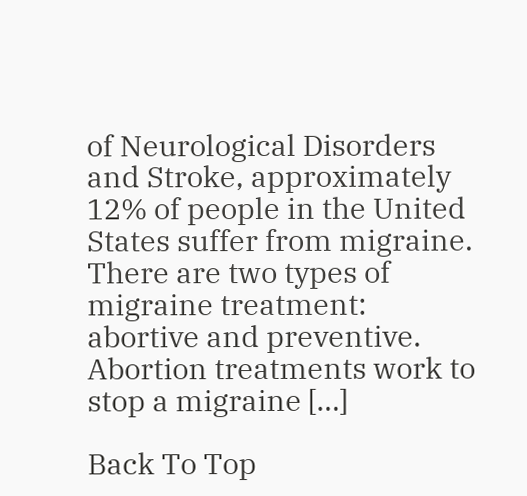of Neurological Disorders and Stroke, approximately 12% of people in the United States suffer from migraine. There are two types of migraine treatment: abortive and preventive. Abortion treatments work to stop a migraine […]

Back To Top